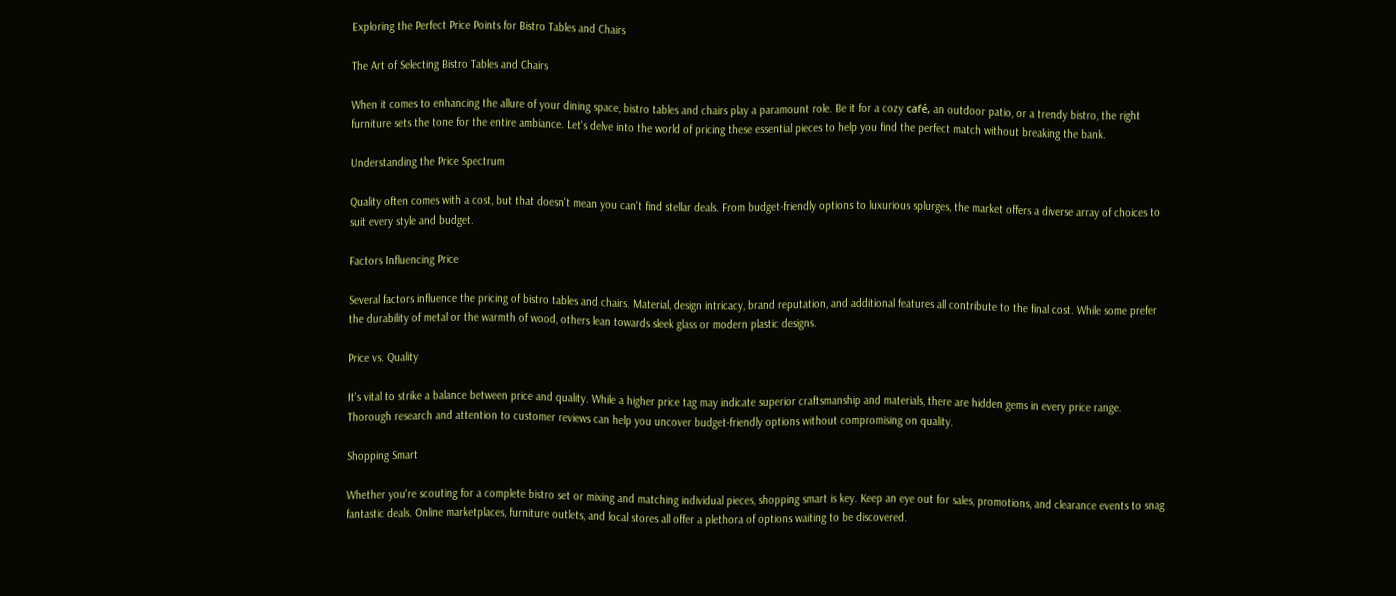Exploring the Perfect Price Points for Bistro Tables and Chairs

The Art of Selecting Bistro Tables and Chairs

When it comes to enhancing the allure of your dining space, bistro tables and chairs play a paramount role. Be it for a cozy café, an outdoor patio, or a trendy bistro, the right furniture sets the tone for the entire ambiance. Let's delve into the world of pricing these essential pieces to help you find the perfect match without breaking the bank.

Understanding the Price Spectrum

Quality often comes with a cost, but that doesn't mean you can't find stellar deals. From budget-friendly options to luxurious splurges, the market offers a diverse array of choices to suit every style and budget.

Factors Influencing Price

Several factors influence the pricing of bistro tables and chairs. Material, design intricacy, brand reputation, and additional features all contribute to the final cost. While some prefer the durability of metal or the warmth of wood, others lean towards sleek glass or modern plastic designs.

Price vs. Quality

It's vital to strike a balance between price and quality. While a higher price tag may indicate superior craftsmanship and materials, there are hidden gems in every price range. Thorough research and attention to customer reviews can help you uncover budget-friendly options without compromising on quality.

Shopping Smart

Whether you're scouting for a complete bistro set or mixing and matching individual pieces, shopping smart is key. Keep an eye out for sales, promotions, and clearance events to snag fantastic deals. Online marketplaces, furniture outlets, and local stores all offer a plethora of options waiting to be discovered.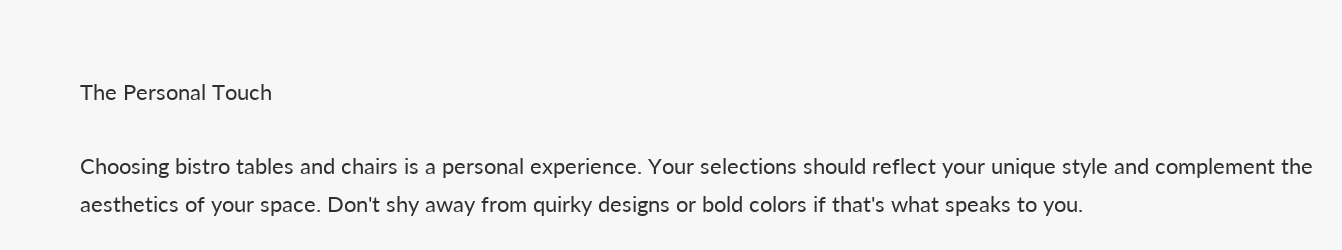The Personal Touch

Choosing bistro tables and chairs is a personal experience. Your selections should reflect your unique style and complement the aesthetics of your space. Don't shy away from quirky designs or bold colors if that's what speaks to you.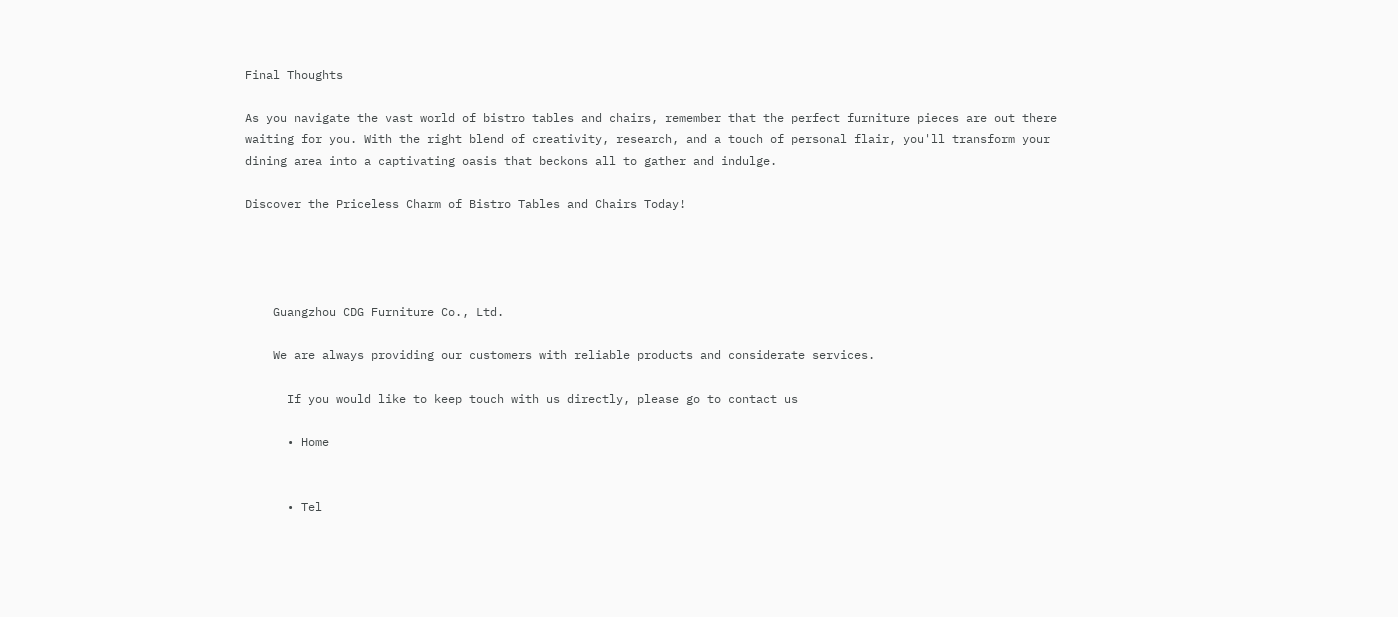Final Thoughts

As you navigate the vast world of bistro tables and chairs, remember that the perfect furniture pieces are out there waiting for you. With the right blend of creativity, research, and a touch of personal flair, you'll transform your dining area into a captivating oasis that beckons all to gather and indulge.

Discover the Priceless Charm of Bistro Tables and Chairs Today!




    Guangzhou CDG Furniture Co., Ltd.

    We are always providing our customers with reliable products and considerate services.

      If you would like to keep touch with us directly, please go to contact us

      • Home


      • Tel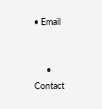• Email


      • Contact